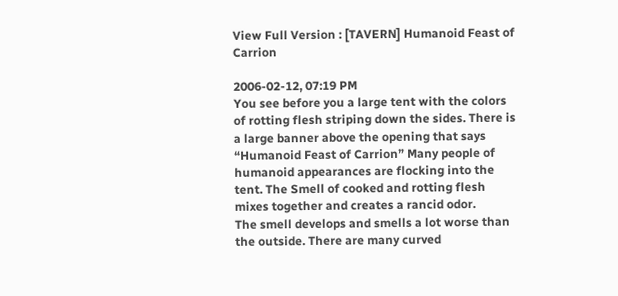View Full Version : [TAVERN] Humanoid Feast of Carrion

2006-02-12, 07:19 PM
You see before you a large tent with the colors of rotting flesh striping down the sides. There is a large banner above the opening that says “Humanoid Feast of Carrion” Many people of humanoid appearances are flocking into the tent. The Smell of cooked and rotting flesh mixes together and creates a rancid odor.
The smell develops and smells a lot worse than the outside. There are many curved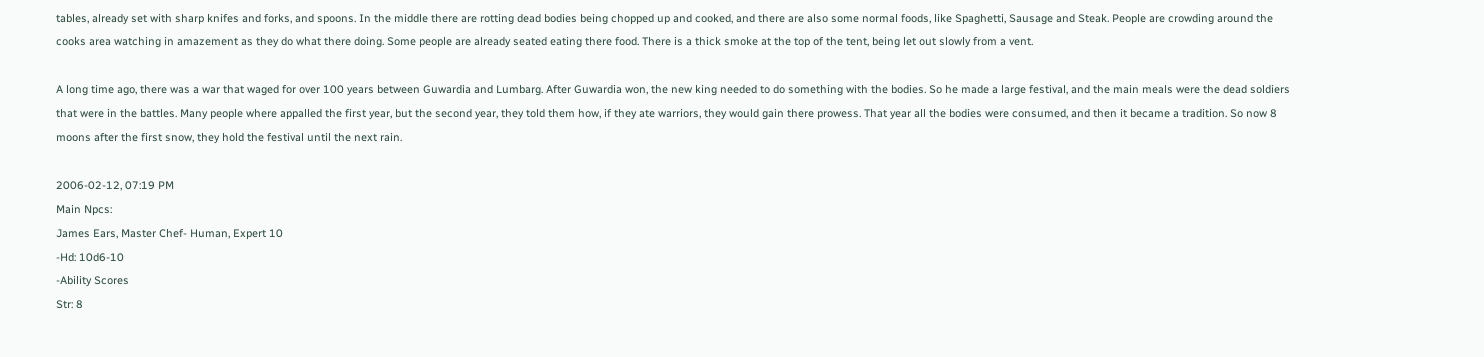tables, already set with sharp knifes and forks, and spoons. In the middle there are rotting dead bodies being chopped up and cooked, and there are also some normal foods, like Spaghetti, Sausage and Steak. People are crowding around the cooks area watching in amazement as they do what there doing. Some people are already seated eating there food. There is a thick smoke at the top of the tent, being let out slowly from a vent.

A long time ago, there was a war that waged for over 100 years between Guwardia and Lumbarg. After Guwardia won, the new king needed to do something with the bodies. So he made a large festival, and the main meals were the dead soldiers that were in the battles. Many people where appalled the first year, but the second year, they told them how, if they ate warriors, they would gain there prowess. That year all the bodies were consumed, and then it became a tradition. So now 8 moons after the first snow, they hold the festival until the next rain.

2006-02-12, 07:19 PM
Main Npcs:
James Ears, Master Chef- Human, Expert 10
-Hd: 10d6-10
-Ability Scores
Str: 8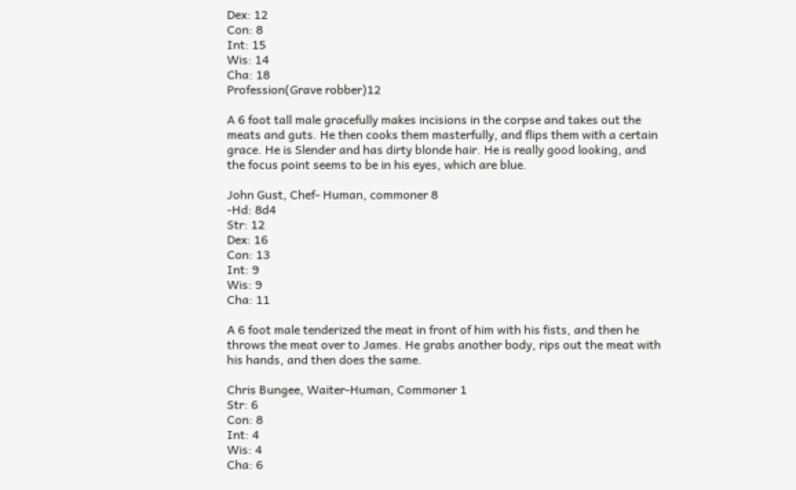Dex: 12
Con: 8
Int: 15
Wis: 14
Cha: 18
Profession(Grave robber)12

A 6 foot tall male gracefully makes incisions in the corpse and takes out the meats and guts. He then cooks them masterfully, and flips them with a certain grace. He is Slender and has dirty blonde hair. He is really good looking, and the focus point seems to be in his eyes, which are blue.

John Gust, Chef- Human, commoner 8
-Hd: 8d4
Str: 12
Dex: 16
Con: 13
Int: 9
Wis: 9
Cha: 11

A 6 foot male tenderized the meat in front of him with his fists, and then he throws the meat over to James. He grabs another body, rips out the meat with his hands, and then does the same.

Chris Bungee, Waiter-Human, Commoner 1
Str: 6
Con: 8
Int: 4
Wis: 4
Cha: 6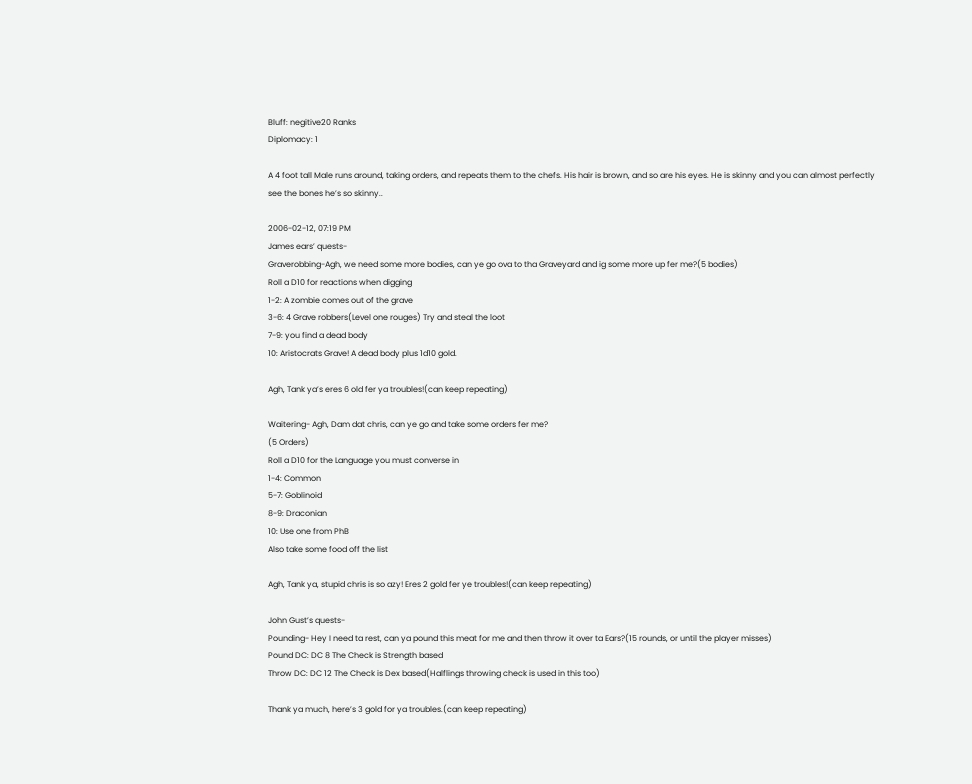Bluff: negitive20 Ranks
Diplomacy: 1

A 4 foot tall Male runs around, taking orders, and repeats them to the chefs. His hair is brown, and so are his eyes. He is skinny and you can almost perfectly see the bones he’s so skinny..

2006-02-12, 07:19 PM
James ears’ quests-
Graverobbing-Agh, we need some more bodies, can ye go ova to tha Graveyard and ig some more up fer me?(5 bodies)
Roll a D10 for reactions when digging
1-2: A zombie comes out of the grave
3-6: 4 Grave robbers(Level one rouges) Try and steal the loot
7-9: you find a dead body
10: Aristocrats Grave! A dead body plus 1d10 gold.

Agh, Tank ya’s eres 6 old fer ya troubles!(can keep repeating)

Waitering- Agh, Dam dat chris, can ye go and take some orders fer me?
(5 Orders)
Roll a D10 for the Language you must converse in
1-4: Common
5-7: Goblinoid
8-9: Draconian
10: Use one from PhB
Also take some food off the list

Agh, Tank ya, stupid chris is so azy! Eres 2 gold fer ye troubles!(can keep repeating)

John Gust’s quests-
Pounding- Hey I need ta rest, can ya pound this meat for me and then throw it over ta Ears?(15 rounds, or until the player misses)
Pound DC: DC 8 The Check is Strength based
Throw DC: DC 12 The Check is Dex based(Halflings throwing check is used in this too)

Thank ya much, here’s 3 gold for ya troubles.(can keep repeating)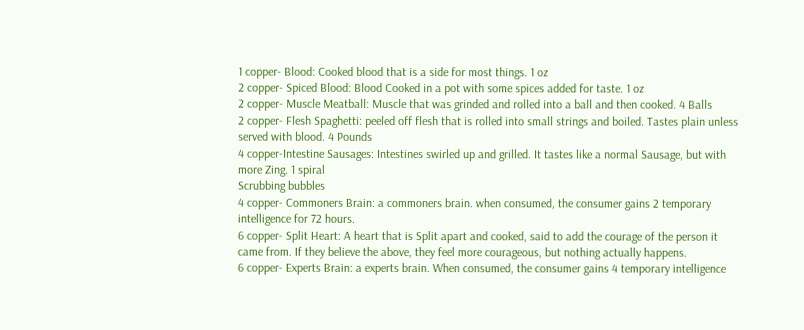1 copper- Blood: Cooked blood that is a side for most things. 1 oz
2 copper- Spiced Blood: Blood Cooked in a pot with some spices added for taste. 1 oz
2 copper- Muscle Meatball: Muscle that was grinded and rolled into a ball and then cooked. 4 Balls
2 copper- Flesh Spaghetti: peeled off flesh that is rolled into small strings and boiled. Tastes plain unless served with blood. 4 Pounds
4 copper-Intestine Sausages: Intestines swirled up and grilled. It tastes like a normal Sausage, but with more Zing. 1 spiral
Scrubbing bubbles
4 copper- Commoners Brain: a commoners brain. when consumed, the consumer gains 2 temporary intelligence for 72 hours.
6 copper- Split Heart: A heart that is Split apart and cooked, said to add the courage of the person it came from. If they believe the above, they feel more courageous, but nothing actually happens.
6 copper- Experts Brain: a experts brain. When consumed, the consumer gains 4 temporary intelligence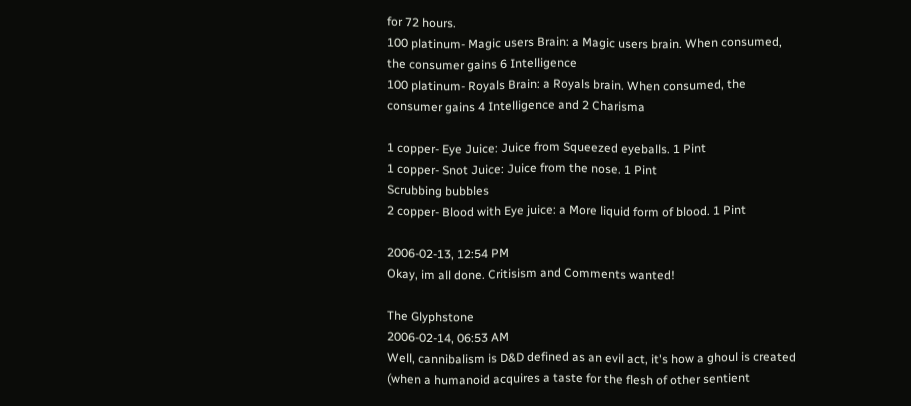for 72 hours.
100 platinum- Magic users Brain: a Magic users brain. When consumed, the consumer gains 6 Intelligence
100 platinum- Royals Brain: a Royals brain. When consumed, the consumer gains 4 Intelligence and 2 Charisma

1 copper- Eye Juice: Juice from Squeezed eyeballs. 1 Pint
1 copper- Snot Juice: Juice from the nose. 1 Pint
Scrubbing bubbles
2 copper- Blood with Eye juice: a More liquid form of blood. 1 Pint

2006-02-13, 12:54 PM
Okay, im all done. Critisism and Comments wanted!

The Glyphstone
2006-02-14, 06:53 AM
Well, cannibalism is D&D defined as an evil act, it's how a ghoul is created (when a humanoid acquires a taste for the flesh of other sentient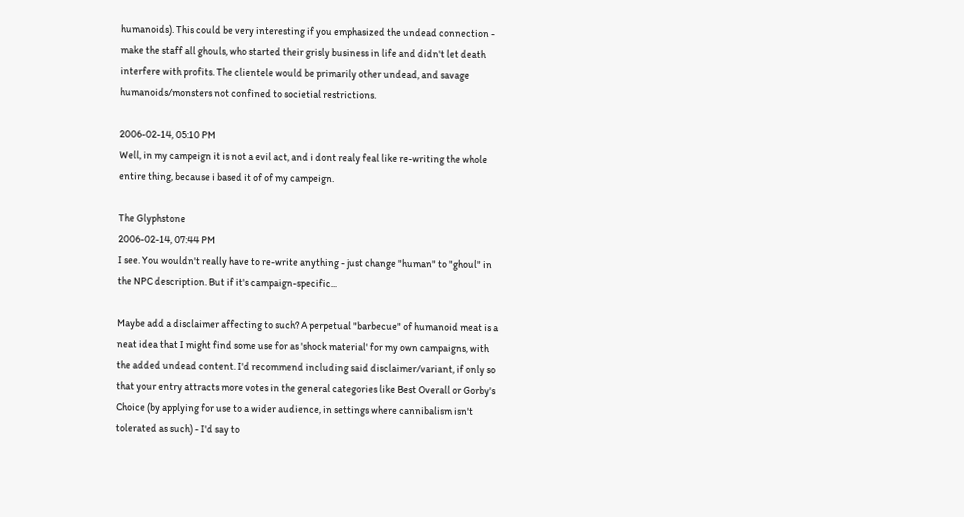humanoids). This could be very interesting if you emphasized the undead connection - make the staff all ghouls, who started their grisly business in life and didn't let death interfere with profits. The clientele would be primarily other undead, and savage humanoids/monsters not confined to societial restrictions.

2006-02-14, 05:10 PM
Well, in my campeign it is not a evil act, and i dont realy feal like re-writing the whole entire thing, because i based it of of my campeign.

The Glyphstone
2006-02-14, 07:44 PM
I see. You wouldn't really have to re-write anything - just change "human" to "ghoul" in the NPC description. But if it's campaign-specific...

Maybe add a disclaimer affecting to such? A perpetual "barbecue" of humanoid meat is a neat idea that I might find some use for as 'shock material' for my own campaigns, with the added undead content. I'd recommend including said disclaimer/variant, if only so that your entry attracts more votes in the general categories like Best Overall or Gorby's Choice (by applying for use to a wider audience, in settings where cannibalism isn't tolerated as such) - I'd say to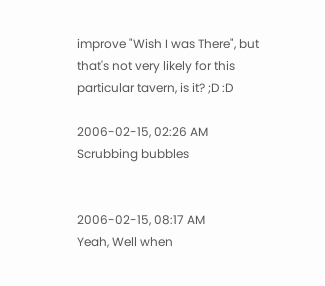improve "Wish I was There", but that's not very likely for this particular tavern, is it? ;D :D

2006-02-15, 02:26 AM
Scrubbing bubbles


2006-02-15, 08:17 AM
Yeah, Well when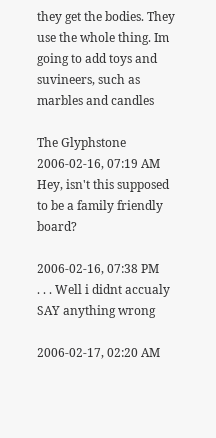they get the bodies. They use the whole thing. Im going to add toys and suvineers, such as marbles and candles

The Glyphstone
2006-02-16, 07:19 AM
Hey, isn't this supposed to be a family friendly board?

2006-02-16, 07:38 PM
. . . Well i didnt accualy SAY anything wrong

2006-02-17, 02:20 AM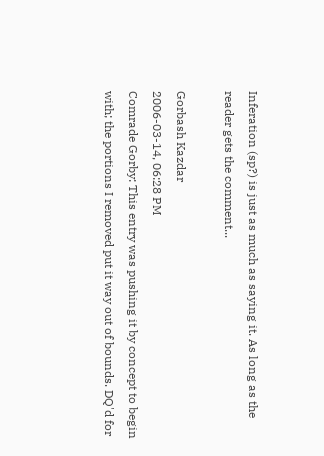Inferation (sp?) is just as much as saying it. As long as the reader gets the comment...

Gorbash Kazdar
2006-03-14, 06:28 PM
Comrade Gorby: This entry was pushing it by concept to begin with; the portions I removed put it way out of bounds. DQ'd for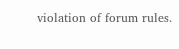violation of forum rules.